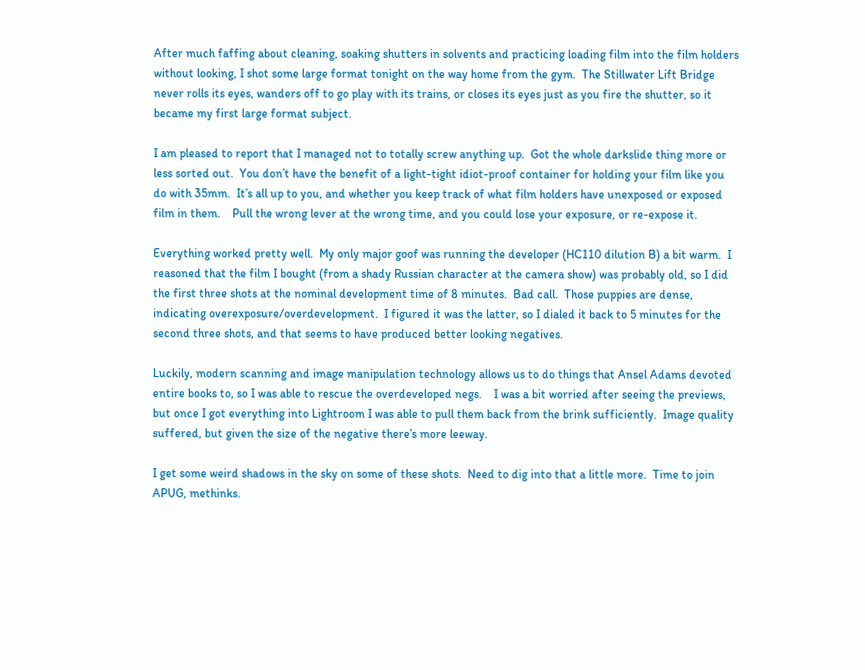After much faffing about cleaning, soaking shutters in solvents and practicing loading film into the film holders without looking, I shot some large format tonight on the way home from the gym.  The Stillwater Lift Bridge never rolls its eyes, wanders off to go play with its trains, or closes its eyes just as you fire the shutter, so it became my first large format subject.

I am pleased to report that I managed not to totally screw anything up.  Got the whole darkslide thing more or less sorted out.  You don’t have the benefit of a light-tight idiot-proof container for holding your film like you do with 35mm.  It’s all up to you, and whether you keep track of what film holders have unexposed or exposed film in them.    Pull the wrong lever at the wrong time, and you could lose your exposure, or re-expose it.

Everything worked pretty well.  My only major goof was running the developer (HC110 dilution B) a bit warm.  I reasoned that the film I bought (from a shady Russian character at the camera show) was probably old, so I did the first three shots at the nominal development time of 8 minutes.  Bad call.  Those puppies are dense, indicating overexposure/overdevelopment.  I figured it was the latter, so I dialed it back to 5 minutes for the second three shots, and that seems to have produced better looking negatives.

Luckily, modern scanning and image manipulation technology allows us to do things that Ansel Adams devoted entire books to, so I was able to rescue the overdeveloped negs.    I was a bit worried after seeing the previews, but once I got everything into Lightroom I was able to pull them back from the brink sufficiently.  Image quality suffered, but given the size of the negative there’s more leeway.

I get some weird shadows in the sky on some of these shots.  Need to dig into that a little more.  Time to join APUG, methinks.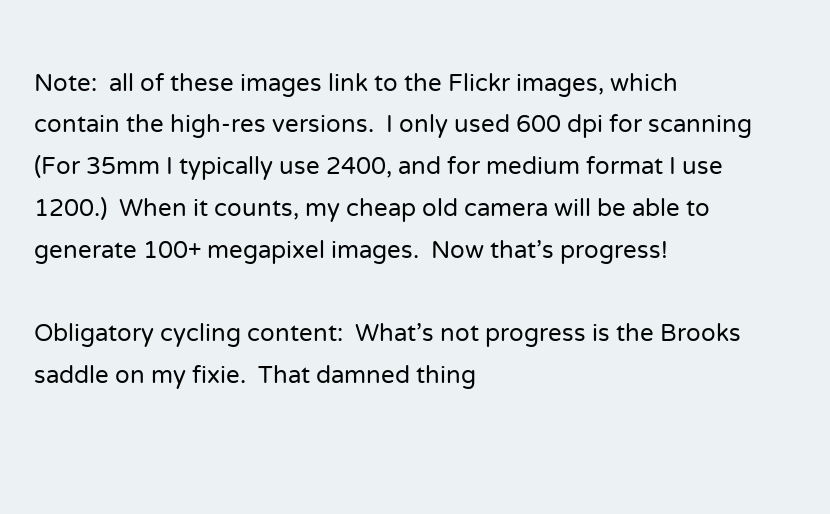Note:  all of these images link to the Flickr images, which contain the high-res versions.  I only used 600 dpi for scanning (For 35mm I typically use 2400, and for medium format I use 1200.)  When it counts, my cheap old camera will be able to generate 100+ megapixel images.  Now that’s progress!

Obligatory cycling content:  What’s not progress is the Brooks saddle on my fixie.  That damned thing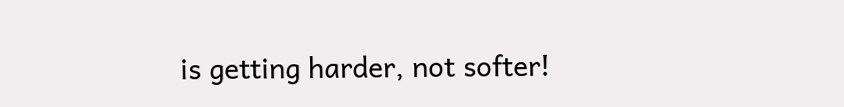is getting harder, not softer!